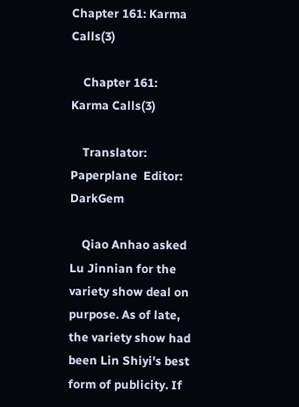Chapter 161: Karma Calls(3)

    Chapter 161: Karma Calls(3)

    Translator: Paperplane  Editor: DarkGem

    Qiao Anhao asked Lu Jinnian for the variety show deal on purpose. As of late, the variety show had been Lin Shiyi's best form of publicity. If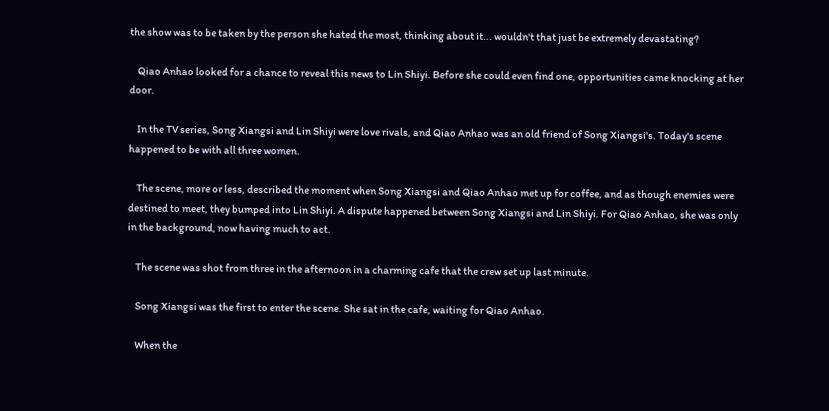the show was to be taken by the person she hated the most, thinking about it... wouldn't that just be extremely devastating?

    Qiao Anhao looked for a chance to reveal this news to Lin Shiyi. Before she could even find one, opportunities came knocking at her door.

    In the TV series, Song Xiangsi and Lin Shiyi were love rivals, and Qiao Anhao was an old friend of Song Xiangsi's. Today's scene happened to be with all three women.

    The scene, more or less, described the moment when Song Xiangsi and Qiao Anhao met up for coffee, and as though enemies were destined to meet, they bumped into Lin Shiyi. A dispute happened between Song Xiangsi and Lin Shiyi. For Qiao Anhao, she was only in the background, now having much to act.

    The scene was shot from three in the afternoon in a charming cafe that the crew set up last minute.

    Song Xiangsi was the first to enter the scene. She sat in the cafe, waiting for Qiao Anhao.

    When the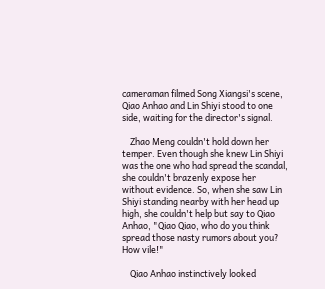cameraman filmed Song Xiangsi's scene, Qiao Anhao and Lin Shiyi stood to one side, waiting for the director's signal.

    Zhao Meng couldn't hold down her temper. Even though she knew Lin Shiyi was the one who had spread the scandal, she couldn't brazenly expose her without evidence. So, when she saw Lin Shiyi standing nearby with her head up high, she couldn't help but say to Qiao Anhao, "Qiao Qiao, who do you think spread those nasty rumors about you? How vile!"

    Qiao Anhao instinctively looked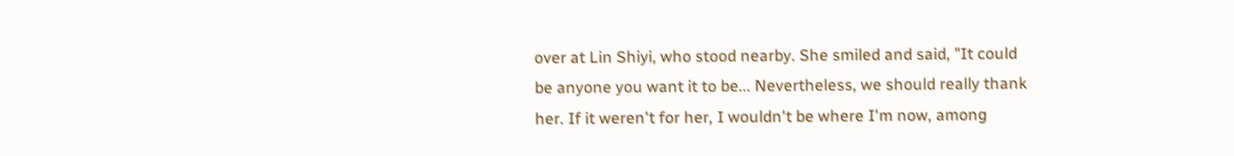over at Lin Shiyi, who stood nearby. She smiled and said, "It could be anyone you want it to be... Nevertheless, we should really thank her. If it weren't for her, I wouldn't be where I'm now, among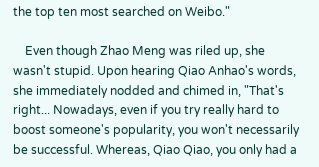the top ten most searched on Weibo."

    Even though Zhao Meng was riled up, she wasn't stupid. Upon hearing Qiao Anhao's words, she immediately nodded and chimed in, "That's right... Nowadays, even if you try really hard to boost someone's popularity, you won't necessarily be successful. Whereas, Qiao Qiao, you only had a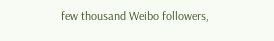few thousand Weibo followers,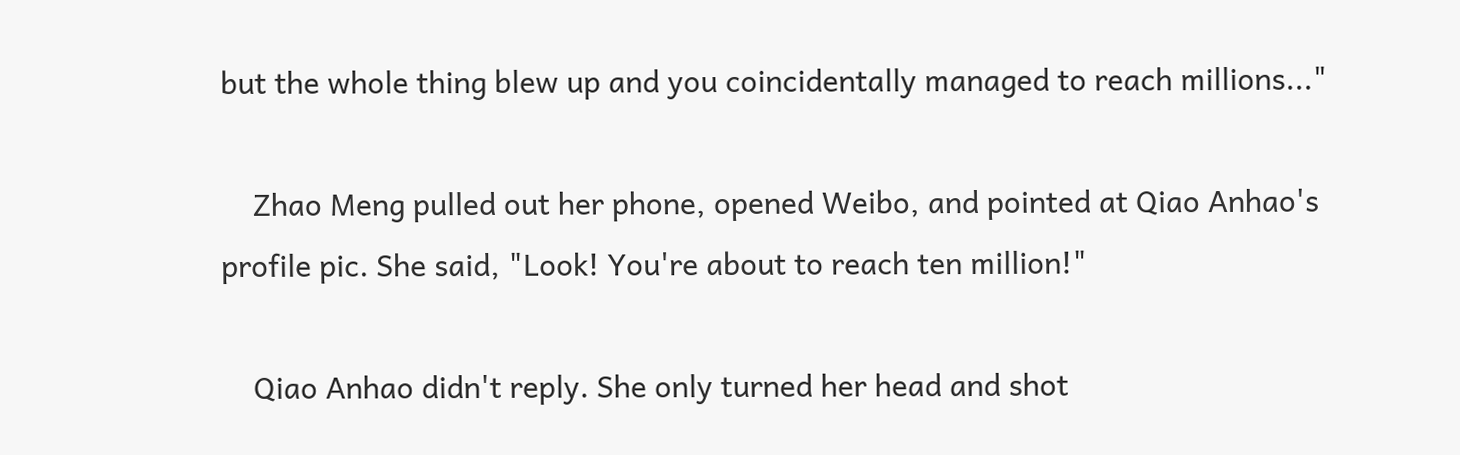but the whole thing blew up and you coincidentally managed to reach millions..."

    Zhao Meng pulled out her phone, opened Weibo, and pointed at Qiao Anhao's profile pic. She said, "Look! You're about to reach ten million!"

    Qiao Anhao didn't reply. She only turned her head and shot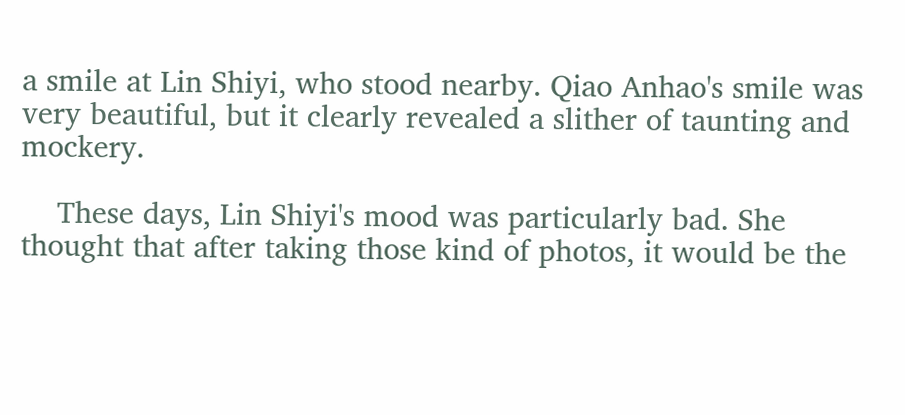a smile at Lin Shiyi, who stood nearby. Qiao Anhao's smile was very beautiful, but it clearly revealed a slither of taunting and mockery.

    These days, Lin Shiyi's mood was particularly bad. She thought that after taking those kind of photos, it would be the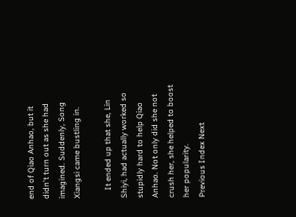end of Qiao Anhao, but it didn't turn out as she had imagined. Suddenly, Song Xiangsi came bustling in.

    It ended up that she, Lin Shiyi, had actually worked so stupidly hard to help Qiao Anhao. Not only did she not crush her, she helped to boost her popularity.
Previous Index Next